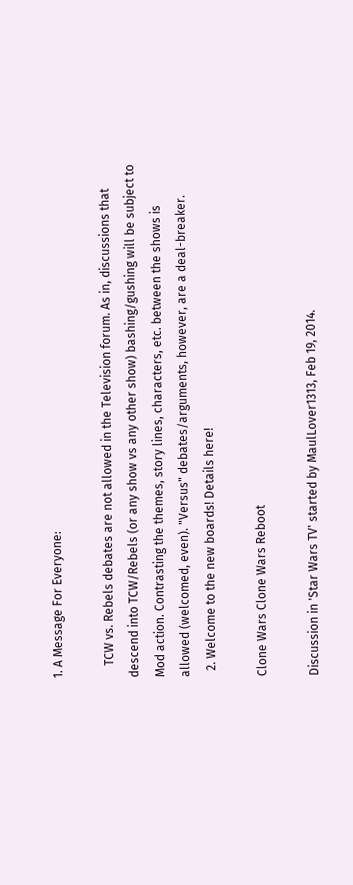1. A Message For Everyone:

    TCW vs. Rebels debates are not allowed in the Television forum. As in, discussions that descend into TCW/Rebels (or any show vs any other show) bashing/gushing will be subject to Mod action. Contrasting the themes, story lines, characters, etc. between the shows is allowed (welcomed, even). "Versus" debates/arguments, however, are a deal-breaker.
  2. Welcome to the new boards! Details here!

Clone Wars Clone Wars Reboot

Discussion in 'Star Wars TV' started by MaulLover1313, Feb 19, 2014.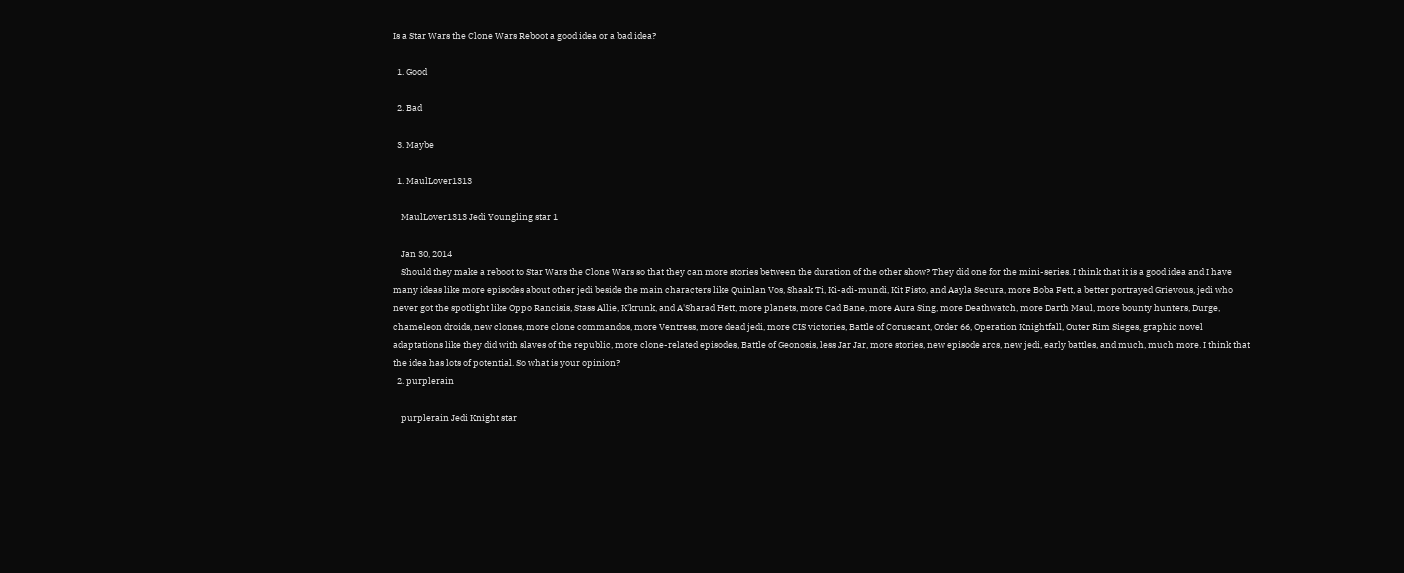Is a Star Wars the Clone Wars Reboot a good idea or a bad idea?

  1. Good

  2. Bad

  3. Maybe

  1. MaulLover1313

    MaulLover1313 Jedi Youngling star 1

    Jan 30, 2014
    Should they make a reboot to Star Wars the Clone Wars so that they can more stories between the duration of the other show? They did one for the mini-series. I think that it is a good idea and I have many ideas like more episodes about other jedi beside the main characters like Quinlan Vos, Shaak Ti, Ki-adi-mundi, Kit Fisto, and Aayla Secura, more Boba Fett, a better portrayed Grievous, jedi who never got the spotlight like Oppo Rancisis, Stass Allie, K'krunk, and A'Sharad Hett, more planets, more Cad Bane, more Aura Sing, more Deathwatch, more Darth Maul, more bounty hunters, Durge, chameleon droids, new clones, more clone commandos, more Ventress, more dead jedi, more CIS victories, Battle of Coruscant, Order 66, Operation Knightfall, Outer Rim Sieges, graphic novel adaptations like they did with slaves of the republic, more clone-related episodes, Battle of Geonosis, less Jar Jar, more stories, new episode arcs, new jedi, early battles, and much, much more. I think that the idea has lots of potential. So what is your opinion?
  2. purplerain

    purplerain Jedi Knight star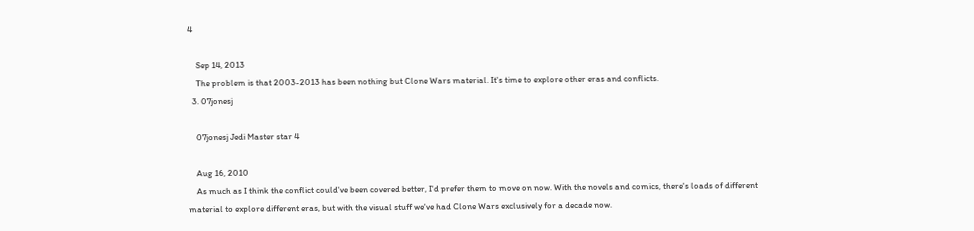4

    Sep 14, 2013
    The problem is that 2003-2013 has been nothing but Clone Wars material. It's time to explore other eras and conflicts.
  3. 07jonesj

    07jonesj Jedi Master star 4

    Aug 16, 2010
    As much as I think the conflict could've been covered better, I'd prefer them to move on now. With the novels and comics, there's loads of different material to explore different eras, but with the visual stuff we've had Clone Wars exclusively for a decade now.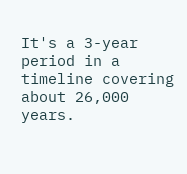It's a 3-year period in a timeline covering about 26,000 years.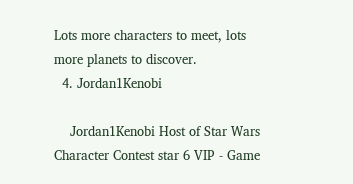Lots more characters to meet, lots more planets to discover.
  4. Jordan1Kenobi

    Jordan1Kenobi Host of Star Wars Character Contest star 6 VIP - Game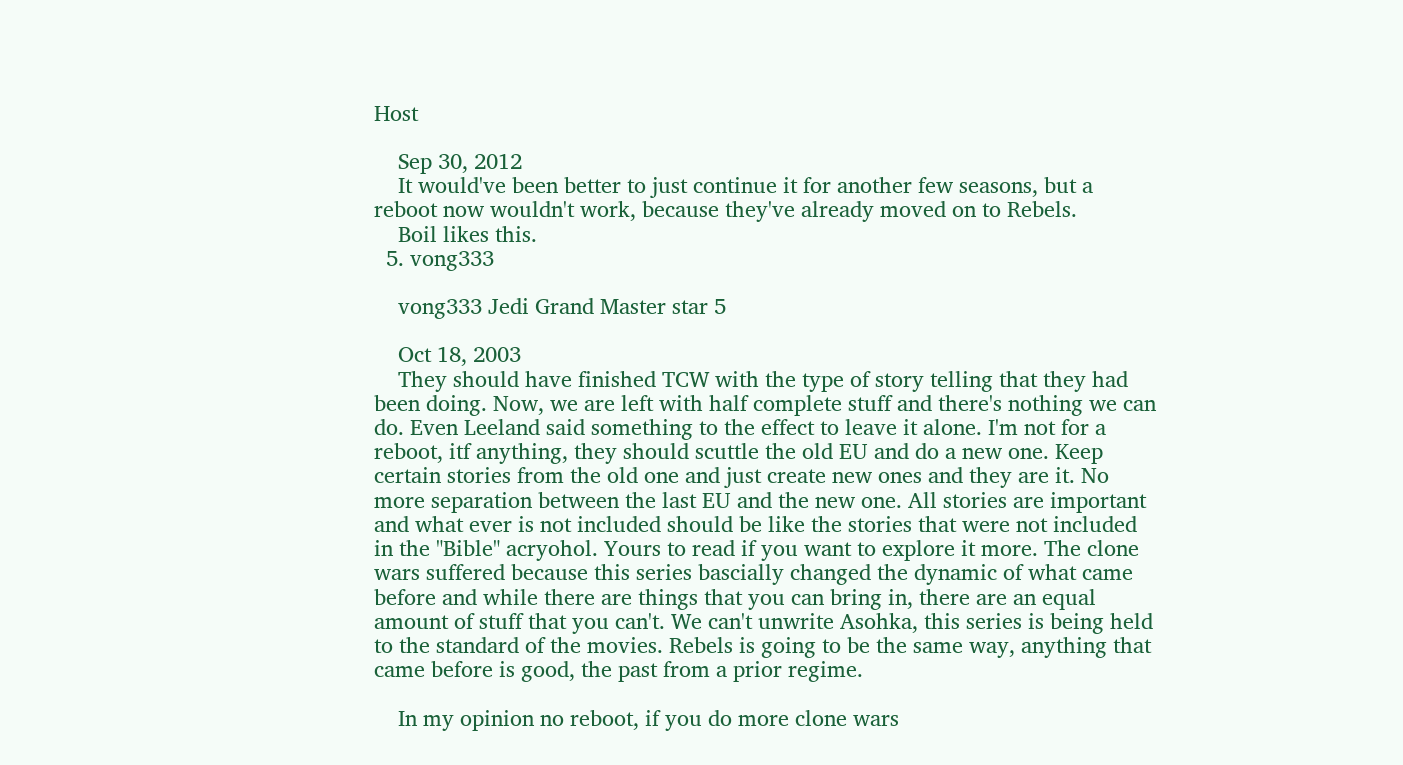Host

    Sep 30, 2012
    It would've been better to just continue it for another few seasons, but a reboot now wouldn't work, because they've already moved on to Rebels.
    Boil likes this.
  5. vong333

    vong333 Jedi Grand Master star 5

    Oct 18, 2003
    They should have finished TCW with the type of story telling that they had been doing. Now, we are left with half complete stuff and there's nothing we can do. Even Leeland said something to the effect to leave it alone. I'm not for a reboot, itf anything, they should scuttle the old EU and do a new one. Keep certain stories from the old one and just create new ones and they are it. No more separation between the last EU and the new one. All stories are important and what ever is not included should be like the stories that were not included in the "Bible" acryohol. Yours to read if you want to explore it more. The clone wars suffered because this series bascially changed the dynamic of what came before and while there are things that you can bring in, there are an equal amount of stuff that you can't. We can't unwrite Asohka, this series is being held to the standard of the movies. Rebels is going to be the same way, anything that came before is good, the past from a prior regime.

    In my opinion no reboot, if you do more clone wars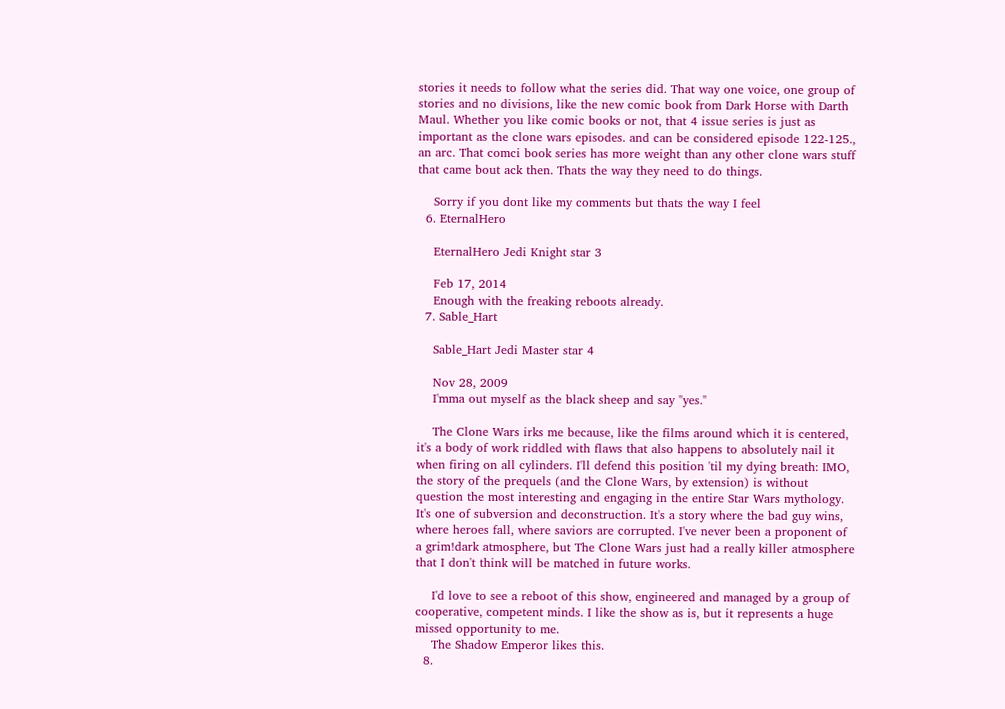stories it needs to follow what the series did. That way one voice, one group of stories and no divisions, like the new comic book from Dark Horse with Darth Maul. Whether you like comic books or not, that 4 issue series is just as important as the clone wars episodes. and can be considered episode 122-125., an arc. That comci book series has more weight than any other clone wars stuff that came bout ack then. Thats the way they need to do things.

    Sorry if you dont like my comments but thats the way I feel
  6. EternalHero

    EternalHero Jedi Knight star 3

    Feb 17, 2014
    Enough with the freaking reboots already.
  7. Sable_Hart

    Sable_Hart Jedi Master star 4

    Nov 28, 2009
    I'mma out myself as the black sheep and say "yes."

    The Clone Wars irks me because, like the films around which it is centered, it's a body of work riddled with flaws that also happens to absolutely nail it when firing on all cylinders. I'll defend this position 'til my dying breath: IMO, the story of the prequels (and the Clone Wars, by extension) is without question the most interesting and engaging in the entire Star Wars mythology. It's one of subversion and deconstruction. It's a story where the bad guy wins, where heroes fall, where saviors are corrupted. I've never been a proponent of a grim!dark atmosphere, but The Clone Wars just had a really killer atmosphere that I don't think will be matched in future works.

    I'd love to see a reboot of this show, engineered and managed by a group of cooperative, competent minds. I like the show as is, but it represents a huge missed opportunity to me.
    The Shadow Emperor likes this.
  8.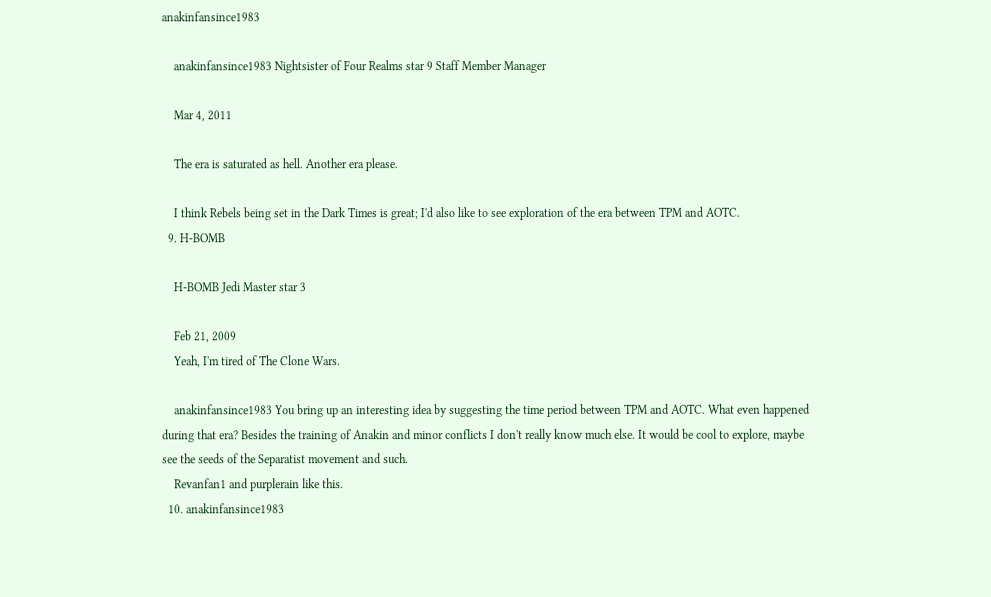anakinfansince1983

    anakinfansince1983 Nightsister of Four Realms star 9 Staff Member Manager

    Mar 4, 2011

    The era is saturated as hell. Another era please.

    I think Rebels being set in the Dark Times is great; I'd also like to see exploration of the era between TPM and AOTC.
  9. H-BOMB

    H-BOMB Jedi Master star 3

    Feb 21, 2009
    Yeah, I'm tired of The Clone Wars.

    anakinfansince1983 You bring up an interesting idea by suggesting the time period between TPM and AOTC. What even happened during that era? Besides the training of Anakin and minor conflicts I don't really know much else. It would be cool to explore, maybe see the seeds of the Separatist movement and such.
    Revanfan1 and purplerain like this.
  10. anakinfansince1983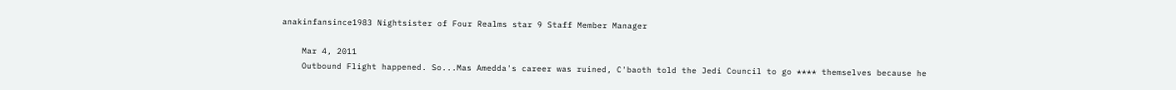anakinfansince1983 Nightsister of Four Realms star 9 Staff Member Manager

    Mar 4, 2011
    Outbound Flight happened. So...Mas Amedda's career was ruined, C'baoth told the Jedi Council to go **** themselves because he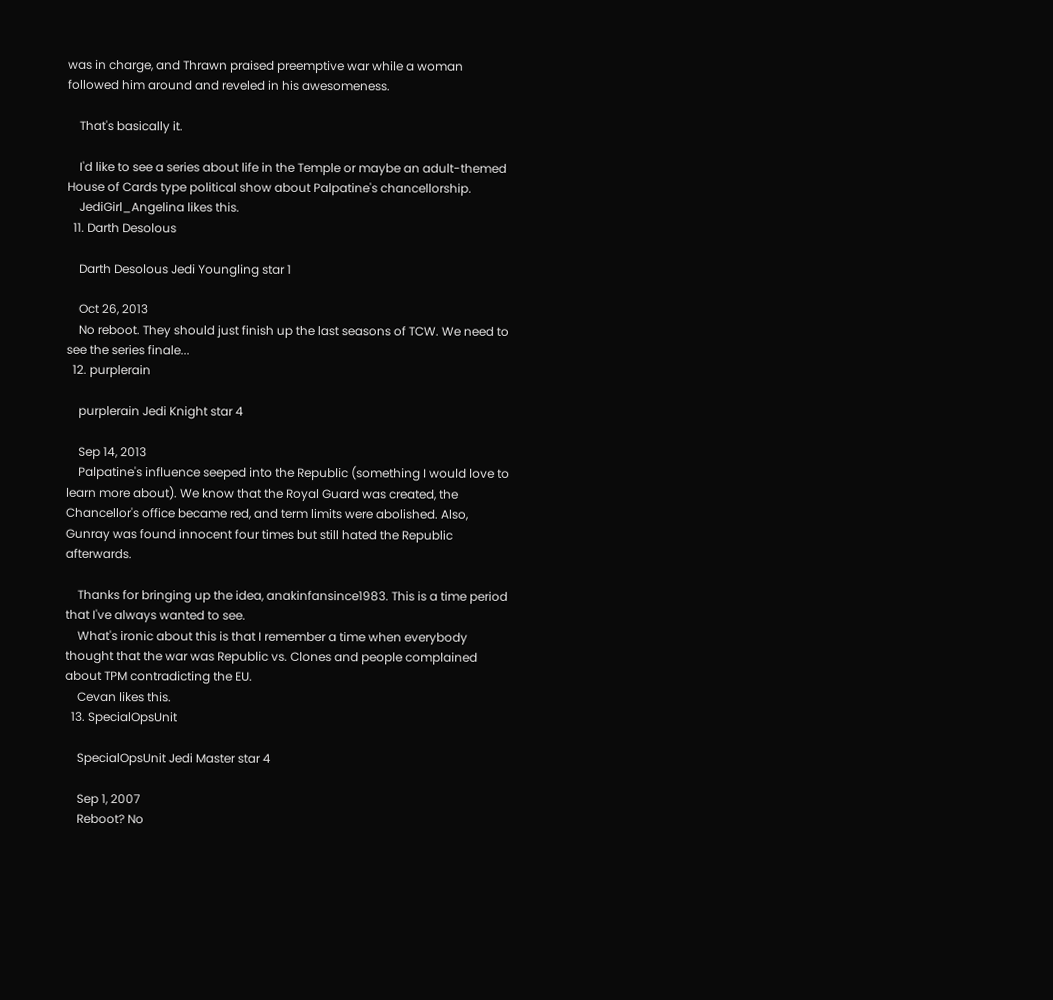was in charge, and Thrawn praised preemptive war while a woman followed him around and reveled in his awesomeness.

    That's basically it.

    I'd like to see a series about life in the Temple or maybe an adult-themed House of Cards type political show about Palpatine's chancellorship.
    JediGirl_Angelina likes this.
  11. Darth Desolous

    Darth Desolous Jedi Youngling star 1

    Oct 26, 2013
    No reboot. They should just finish up the last seasons of TCW. We need to see the series finale...
  12. purplerain

    purplerain Jedi Knight star 4

    Sep 14, 2013
    Palpatine's influence seeped into the Republic (something I would love to learn more about). We know that the Royal Guard was created, the Chancellor's office became red, and term limits were abolished. Also, Gunray was found innocent four times but still hated the Republic afterwards.

    Thanks for bringing up the idea, anakinfansince1983. This is a time period that I've always wanted to see.
    What's ironic about this is that I remember a time when everybody thought that the war was Republic vs. Clones and people complained about TPM contradicting the EU.
    Cevan likes this.
  13. SpecialOpsUnit

    SpecialOpsUnit Jedi Master star 4

    Sep 1, 2007
    Reboot? No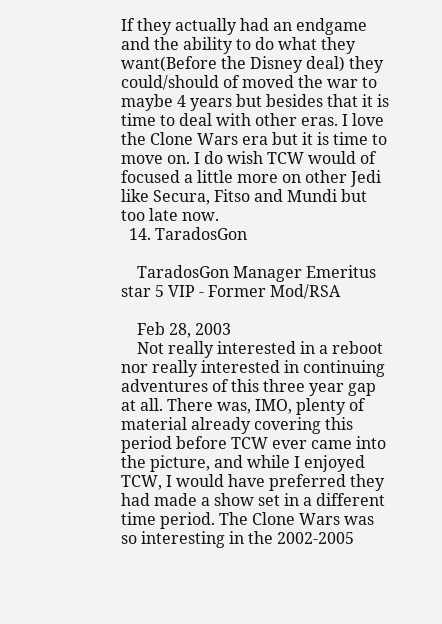If they actually had an endgame and the ability to do what they want(Before the Disney deal) they could/should of moved the war to maybe 4 years but besides that it is time to deal with other eras. I love the Clone Wars era but it is time to move on. I do wish TCW would of focused a little more on other Jedi like Secura, Fitso and Mundi but too late now.
  14. TaradosGon

    TaradosGon Manager Emeritus star 5 VIP - Former Mod/RSA

    Feb 28, 2003
    Not really interested in a reboot nor really interested in continuing adventures of this three year gap at all. There was, IMO, plenty of material already covering this period before TCW ever came into the picture, and while I enjoyed TCW, I would have preferred they had made a show set in a different time period. The Clone Wars was so interesting in the 2002-2005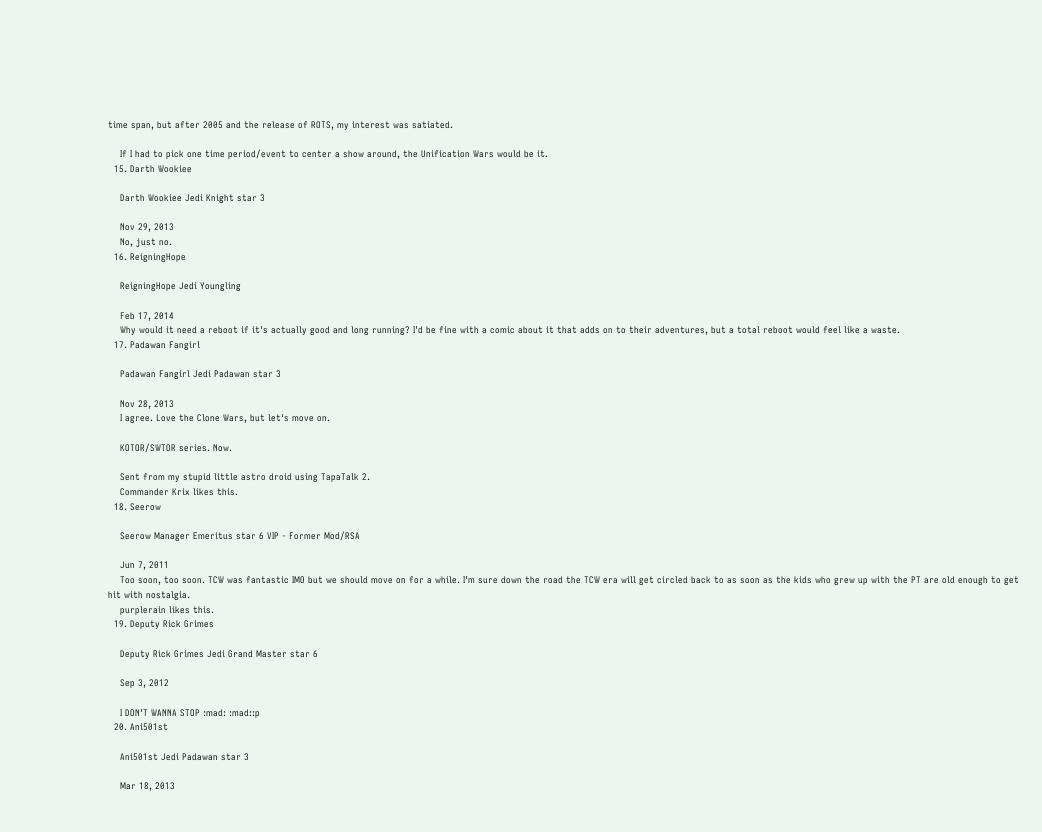time span, but after 2005 and the release of ROTS, my interest was satiated.

    If I had to pick one time period/event to center a show around, the Unification Wars would be it.
  15. Darth Wookiee

    Darth Wookiee Jedi Knight star 3

    Nov 29, 2013
    No, just no.
  16. ReigningHope

    ReigningHope Jedi Youngling

    Feb 17, 2014
    Why would it need a reboot if it's actually good and long running? I'd be fine with a comic about it that adds on to their adventures, but a total reboot would feel like a waste.
  17. Padawan Fangirl

    Padawan Fangirl Jedi Padawan star 3

    Nov 28, 2013
    I agree. Love the Clone Wars, but let's move on.

    KOTOR/SWTOR series. Now.

    Sent from my stupid little astro droid using TapaTalk 2.
    Commander Krix likes this.
  18. Seerow

    Seerow Manager Emeritus star 6 VIP - Former Mod/RSA

    Jun 7, 2011
    Too soon, too soon. TCW was fantastic IMO but we should move on for a while. I'm sure down the road the TCW era will get circled back to as soon as the kids who grew up with the PT are old enough to get hit with nostalgia.
    purplerain likes this.
  19. Deputy Rick Grimes

    Deputy Rick Grimes Jedi Grand Master star 6

    Sep 3, 2012

    I DON'T WANNA STOP :mad: :mad::p
  20. Ani501st

    Ani501st Jedi Padawan star 3

    Mar 18, 2013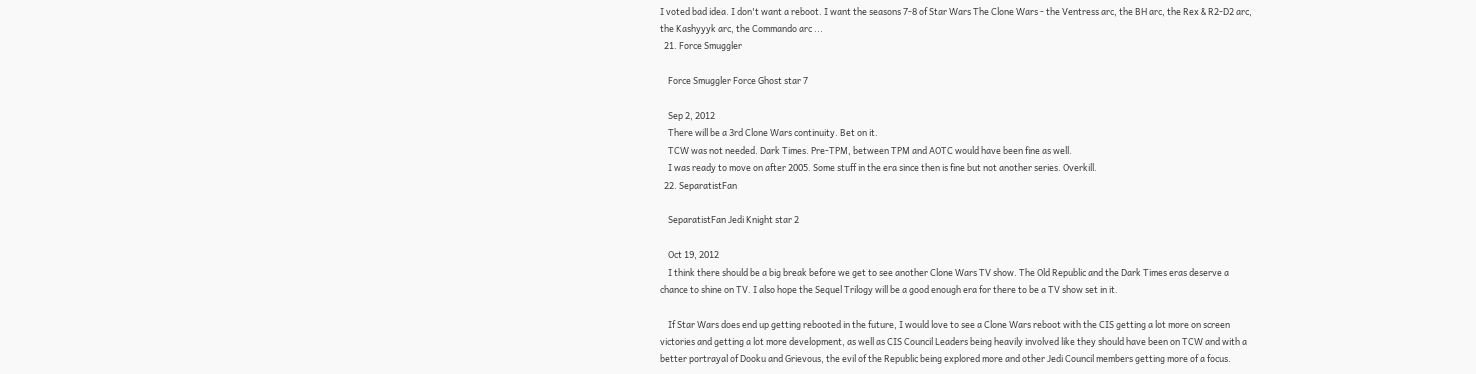I voted bad idea. I don't want a reboot. I want the seasons 7-8 of Star Wars The Clone Wars - the Ventress arc, the BH arc, the Rex & R2-D2 arc, the Kashyyyk arc, the Commando arc ...
  21. Force Smuggler

    Force Smuggler Force Ghost star 7

    Sep 2, 2012
    There will be a 3rd Clone Wars continuity. Bet on it.
    TCW was not needed. Dark Times. Pre-TPM, between TPM and AOTC would have been fine as well.
    I was ready to move on after 2005. Some stuff in the era since then is fine but not another series. Overkill.
  22. SeparatistFan

    SeparatistFan Jedi Knight star 2

    Oct 19, 2012
    I think there should be a big break before we get to see another Clone Wars TV show. The Old Republic and the Dark Times eras deserve a chance to shine on TV. I also hope the Sequel Trilogy will be a good enough era for there to be a TV show set in it.

    If Star Wars does end up getting rebooted in the future, I would love to see a Clone Wars reboot with the CIS getting a lot more on screen victories and getting a lot more development, as well as CIS Council Leaders being heavily involved like they should have been on TCW and with a better portrayal of Dooku and Grievous, the evil of the Republic being explored more and other Jedi Council members getting more of a focus.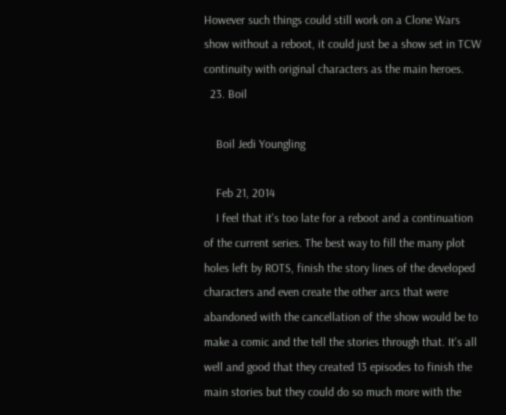However such things could still work on a Clone Wars show without a reboot, it could just be a show set in TCW continuity with original characters as the main heroes.
  23. Boil

    Boil Jedi Youngling

    Feb 21, 2014
    I feel that it's too late for a reboot and a continuation of the current series. The best way to fill the many plot holes left by ROTS, finish the story lines of the developed characters and even create the other arcs that were abandoned with the cancellation of the show would be to make a comic and the tell the stories through that. It's all well and good that they created 13 episodes to finish the main stories but they could do so much more with the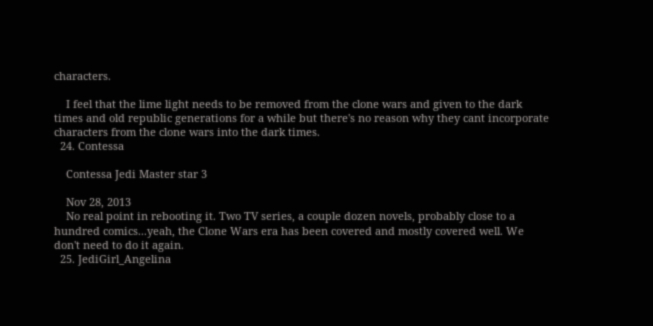characters.

    I feel that the lime light needs to be removed from the clone wars and given to the dark times and old republic generations for a while but there's no reason why they cant incorporate characters from the clone wars into the dark times.
  24. Contessa

    Contessa Jedi Master star 3

    Nov 28, 2013
    No real point in rebooting it. Two TV series, a couple dozen novels, probably close to a hundred comics...yeah, the Clone Wars era has been covered and mostly covered well. We don't need to do it again.
  25. JediGirl_Angelina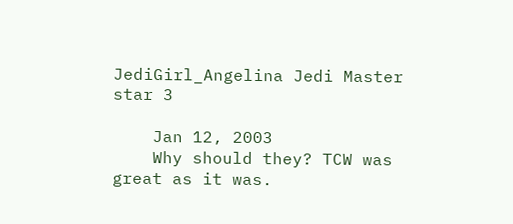JediGirl_Angelina Jedi Master star 3

    Jan 12, 2003
    Why should they? TCW was great as it was.